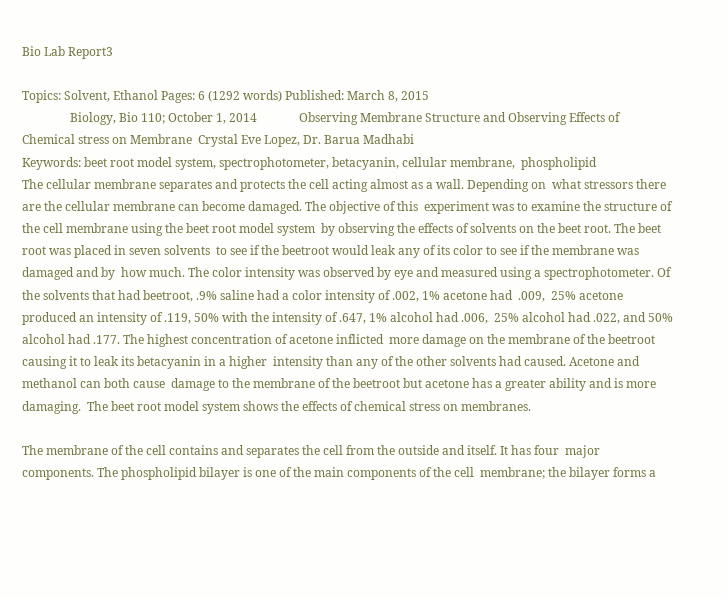Bio Lab Report3

Topics: Solvent, Ethanol Pages: 6 (1292 words) Published: March 8, 2015
                Biology, Bio 110; October 1, 2014              Observing Membrane Structure and Observing Effects of Chemical stress on Membrane  Crystal Eve Lopez, Dr. Barua Madhabi
Keywords: beet root model system, spectrophotometer, betacyanin, cellular membrane,  phospholipid
The cellular membrane separates and protects the cell acting almost as a wall. Depending on  what stressors there are the cellular membrane can become damaged. The objective of this  experiment was to examine the structure of the cell membrane using the beet root model system  by observing the effects of solvents on the beet root. The beet root was placed in seven solvents  to see if the beetroot would leak any of its color to see if the membrane was damaged and by  how much. The color intensity was observed by eye and measured using a spectrophotometer. Of  the solvents that had beetroot, .9% saline had a color intensity of .002, 1% acetone had  .009,  25% acetone produced an intensity of .119, 50% with the intensity of .647, 1% alcohol had .006,  25% alcohol had .022, and 50% alcohol had .177. The highest concentration of acetone inflicted  more damage on the membrane of the beetroot causing it to leak its betacyanin in a higher  intensity than any of the other solvents had caused. Acetone and methanol can both cause  damage to the membrane of the beetroot but acetone has a greater ability and is more damaging.  The beet root model system shows the effects of chemical stress on membranes.

The membrane of the cell contains and separates the cell from the outside and itself. It has four  major components. The phospholipid bilayer is one of the main components of the cell  membrane; the bilayer forms a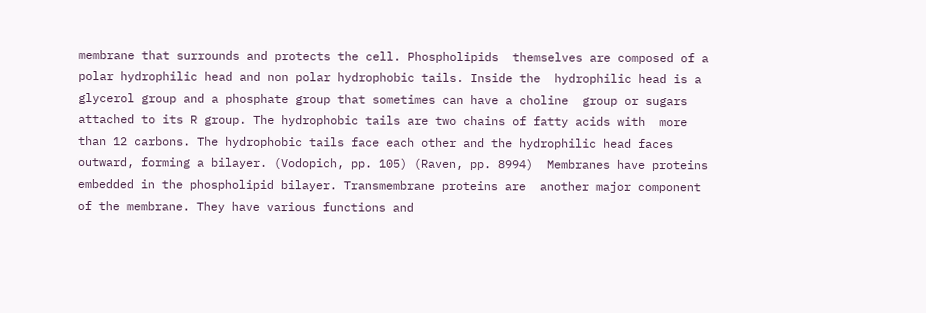membrane that surrounds and protects the cell. Phospholipids  themselves are composed of a polar hydrophilic head and non polar hydrophobic tails. Inside the  hydrophilic head is a glycerol group and a phosphate group that sometimes can have a choline  group or sugars attached to its R group. The hydrophobic tails are two chains of fatty acids with  more than 12 carbons. The hydrophobic tails face each other and the hydrophilic head faces  outward, forming a bilayer. (Vodopich, pp. 105) (Raven, pp. 8994)  Membranes have proteins embedded in the phospholipid bilayer. Transmembrane proteins are  another major component of the membrane. They have various functions and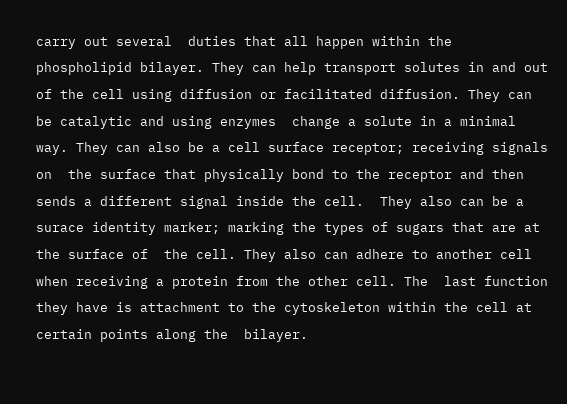carry out several  duties that all happen within the phospholipid bilayer. They can help transport solutes in and out  of the cell using diffusion or facilitated diffusion. They can be catalytic and using enzymes  change a solute in a minimal way. They can also be a cell surface receptor; receiving signals on  the surface that physically bond to the receptor and then sends a different signal inside the cell.  They also can be a surace identity marker; marking the types of sugars that are at the surface of  the cell. They also can adhere to another cell when receiving a protein from the other cell. The  last function they have is attachment to the cytoskeleton within the cell at certain points along the  bilayer.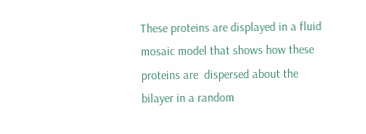These proteins are displayed in a fluid mosaic model that shows how these proteins are  dispersed about the bilayer in a random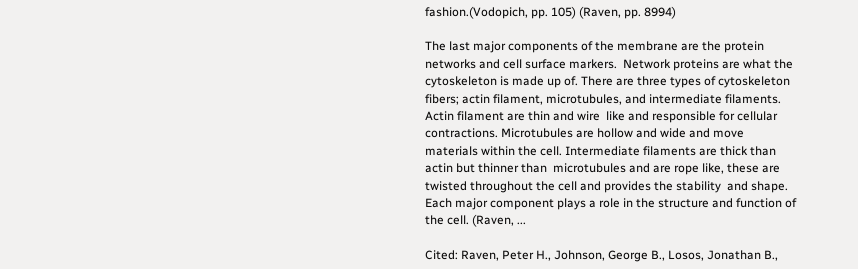fashion.(Vodopich, pp. 105) (Raven, pp. 8994)

The last major components of the membrane are the protein networks and cell surface markers.  Network proteins are what the cytoskeleton is made up of. There are three types of cytoskeleton  fibers; actin filament, microtubules, and intermediate filaments. Actin filament are thin and wire  like and responsible for cellular contractions. Microtubules are hollow and wide and move  materials within the cell. Intermediate filaments are thick than actin but thinner than  microtubules and are rope like, these are twisted throughout the cell and provides the stability  and shape. Each major component plays a role in the structure and function of the cell. (Raven, ...

Cited: Raven, Peter H., Johnson, George B., Losos, Jonathan B.,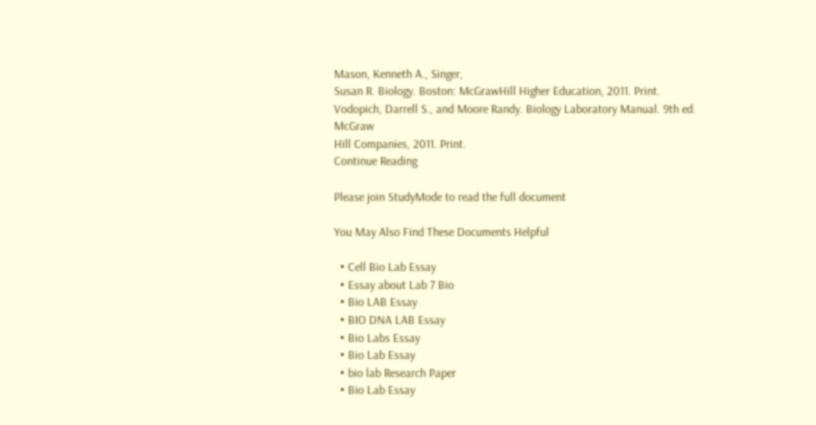Mason, Kenneth A., Singer,
Susan R. Biology. Boston: McGrawHill Higher Education, 2011. Print.
Vodopich, Darrell S., and Moore Randy. Biology Laboratory Manual. 9th ed. McGraw
Hill Companies, 2011. Print.
Continue Reading

Please join StudyMode to read the full document

You May Also Find These Documents Helpful

  • Cell Bio Lab Essay
  • Essay about Lab 7 Bio
  • Bio LAB Essay
  • BIO DNA LAB Essay
  • Bio Labs Essay
  • Bio Lab Essay
  • bio lab Research Paper
  • Bio Lab Essay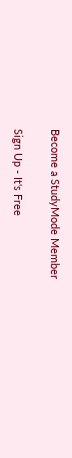Become a StudyMode Member

Sign Up - It's Free